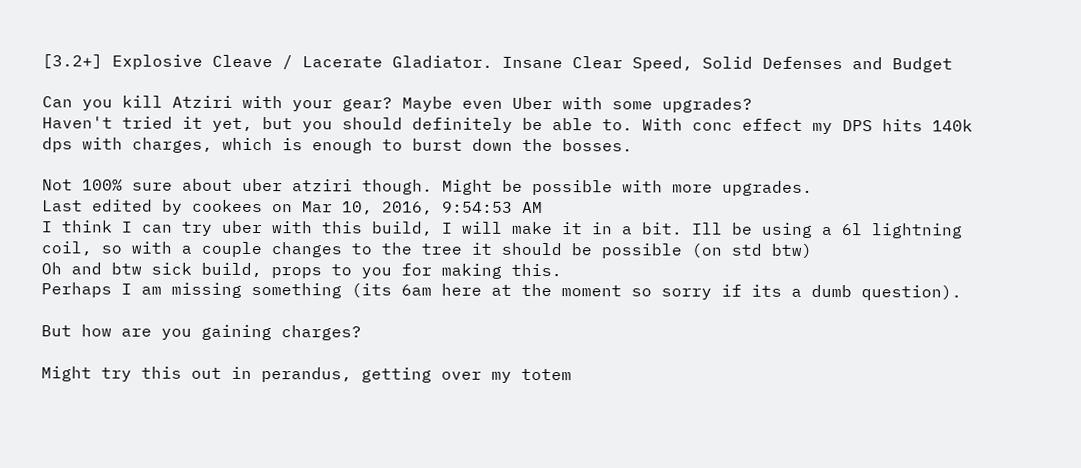[3.2+] Explosive Cleave / Lacerate Gladiator. Insane Clear Speed, Solid Defenses and Budget

Can you kill Atziri with your gear? Maybe even Uber with some upgrades?
Haven't tried it yet, but you should definitely be able to. With conc effect my DPS hits 140k dps with charges, which is enough to burst down the bosses.

Not 100% sure about uber atziri though. Might be possible with more upgrades.
Last edited by cookees on Mar 10, 2016, 9:54:53 AM
I think I can try uber with this build, I will make it in a bit. Ill be using a 6l lightning coil, so with a couple changes to the tree it should be possible (on std btw)
Oh and btw sick build, props to you for making this.
Perhaps I am missing something (its 6am here at the moment so sorry if its a dumb question).

But how are you gaining charges?

Might try this out in perandus, getting over my totem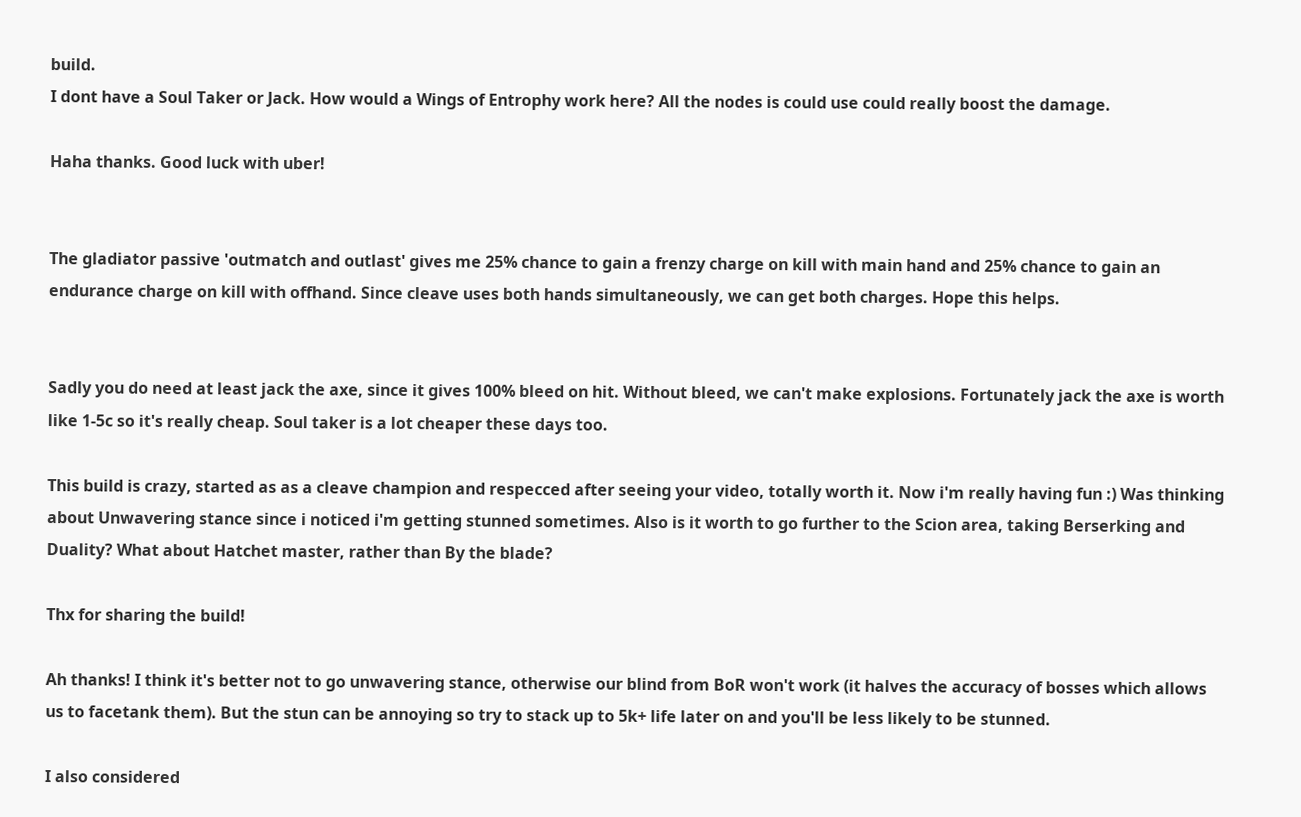build.
I dont have a Soul Taker or Jack. How would a Wings of Entrophy work here? All the nodes is could use could really boost the damage.

Haha thanks. Good luck with uber!


The gladiator passive 'outmatch and outlast' gives me 25% chance to gain a frenzy charge on kill with main hand and 25% chance to gain an endurance charge on kill with offhand. Since cleave uses both hands simultaneously, we can get both charges. Hope this helps.


Sadly you do need at least jack the axe, since it gives 100% bleed on hit. Without bleed, we can't make explosions. Fortunately jack the axe is worth like 1-5c so it's really cheap. Soul taker is a lot cheaper these days too.

This build is crazy, started as as a cleave champion and respecced after seeing your video, totally worth it. Now i'm really having fun :) Was thinking about Unwavering stance since i noticed i'm getting stunned sometimes. Also is it worth to go further to the Scion area, taking Berserking and Duality? What about Hatchet master, rather than By the blade?

Thx for sharing the build!

Ah thanks! I think it's better not to go unwavering stance, otherwise our blind from BoR won't work (it halves the accuracy of bosses which allows us to facetank them). But the stun can be annoying so try to stack up to 5k+ life later on and you'll be less likely to be stunned.

I also considered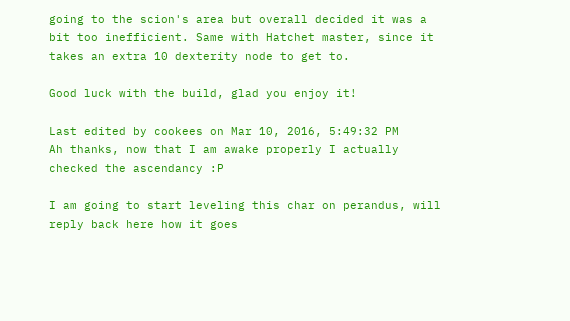going to the scion's area but overall decided it was a bit too inefficient. Same with Hatchet master, since it takes an extra 10 dexterity node to get to.

Good luck with the build, glad you enjoy it!

Last edited by cookees on Mar 10, 2016, 5:49:32 PM
Ah thanks, now that I am awake properly I actually checked the ascendancy :P

I am going to start leveling this char on perandus, will reply back here how it goes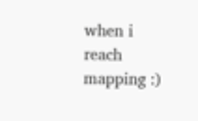when i reach mapping :)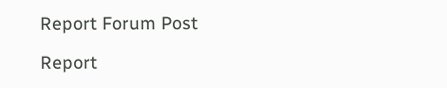Report Forum Post

Report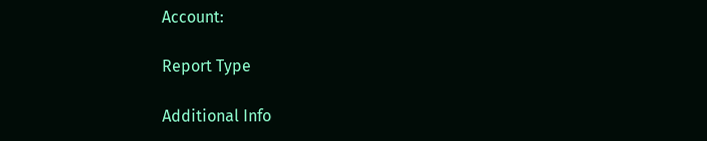Account:

Report Type

Additional Info